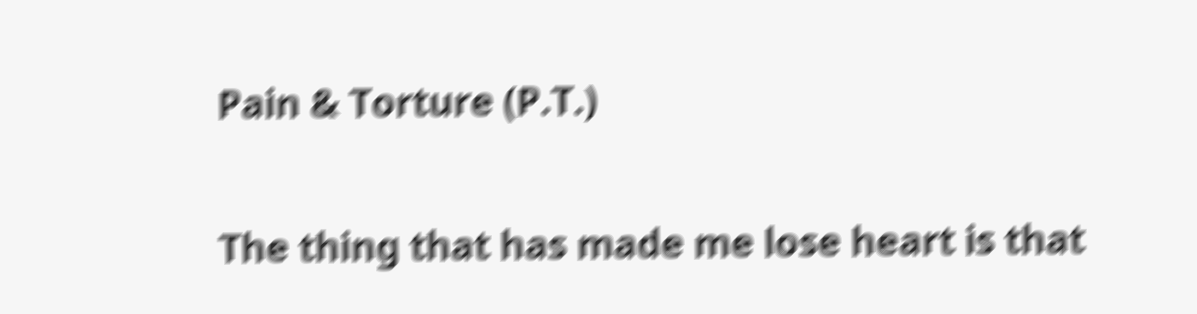Pain & Torture (P.T.)

The thing that has made me lose heart is that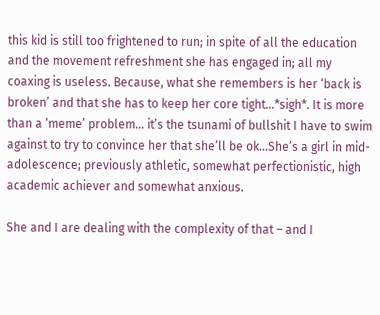this kid is still too frightened to run; in spite of all the education and the movement refreshment she has engaged in; all my coaxing is useless. Because, what she remembers is her ‘back is broken’ and that she has to keep her core tight…*sigh*. It is more than a ‘meme’ problem… it’s the tsunami of bullshit I have to swim against to try to convince her that she’ll be ok…She’s a girl in mid-adolescence; previously athletic, somewhat perfectionistic, high academic achiever and somewhat anxious.

She and I are dealing with the complexity of that – and I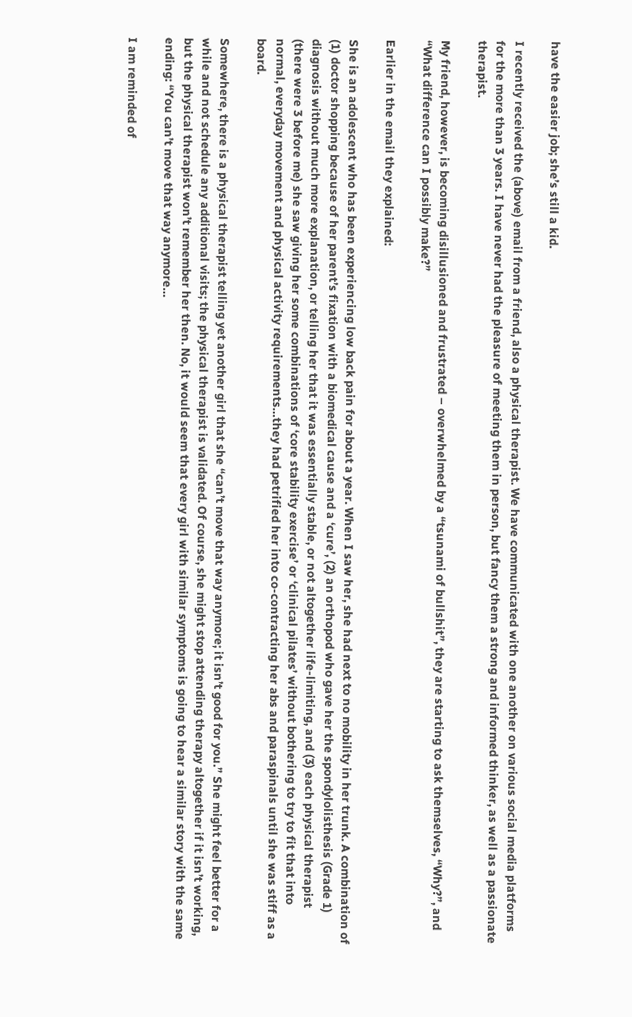have the easier job; she’s still a kid.

I recently received the (above) email from a friend, also a physical therapist. We have communicated with one another on various social media platforms for the more than 3 years. I have never had the pleasure of meeting them in person, but fancy them a strong and informed thinker, as well as a passionate therapist.

My friend, however, is becoming disillusioned and frustrated – overwhelmed by a “tsunami of bullshit”, they are starting to ask themselves, “Why?”, and “What difference can I possibly make?”

Earlier in the email they explained:

She is an adolescent who has been experiencing low back pain for about a year. When I saw her, she had next to no mobility in her trunk. A combination of (1) doctor shopping because of her parent’s fixation with a biomedical cause and a ‘cure’, (2) an orthopod who gave her the spondylolisthesis (Grade 1) diagnosis without much more explanation, or telling her that it was essentially stable, or not altogether life-limiting, and (3) each physical therapist (there were 3 before me) she saw giving her some combinations of ‘core stability exercise’ or ‘clinical pilates’ without bothering to try to fit that into normal, everyday movement and physical activity requirements…they had petrified her into co-contracting her abs and paraspinals until she was stiff as a board.

Somewhere, there is a physical therapist telling yet another girl that she “can’t move that way anymore; it isn’t good for you.” She might feel better for a while and not schedule any additional visits; the physical therapist is validated. Of course, she might stop attending therapy altogether if it isn’t working, but the physical therapist won’t remember her then. No, it would seem that every girl with similar symptoms is going to hear a similar story with the same ending: “You can’t move that way anymore…

I am reminded of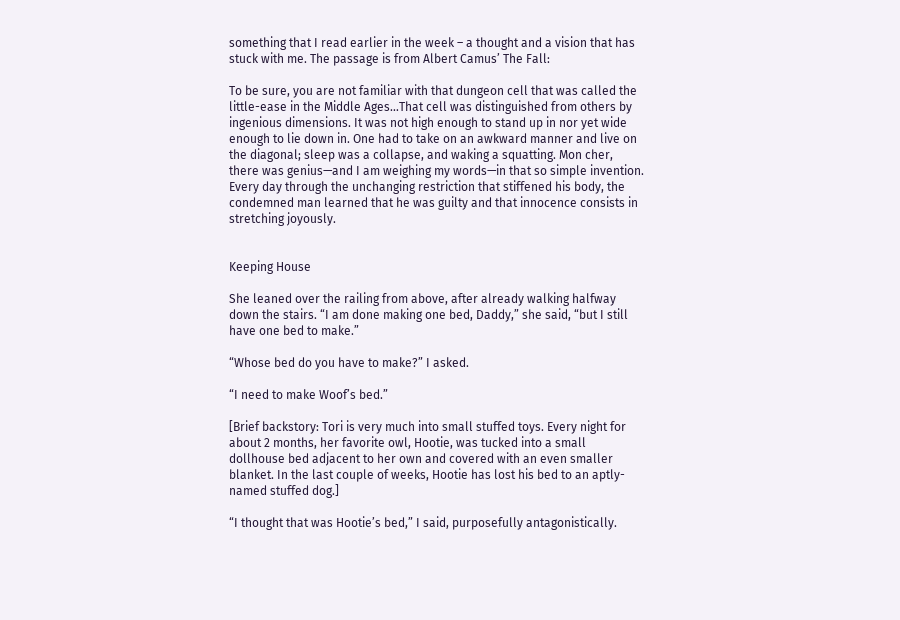something that I read earlier in the week – a thought and a vision that has stuck with me. The passage is from Albert Camus’ The Fall:

To be sure, you are not familiar with that dungeon cell that was called the little-ease in the Middle Ages…That cell was distinguished from others by ingenious dimensions. It was not high enough to stand up in nor yet wide enough to lie down in. One had to take on an awkward manner and live on the diagonal; sleep was a collapse, and waking a squatting. Mon cher, there was genius—and I am weighing my words—in that so simple invention. Every day through the unchanging restriction that stiffened his body, the condemned man learned that he was guilty and that innocence consists in stretching joyously.


Keeping House

She leaned over the railing from above, after already walking halfway down the stairs. “I am done making one bed, Daddy,” she said, “but I still have one bed to make.”

“Whose bed do you have to make?” I asked.

“I need to make Woof’s bed.”

[Brief backstory: Tori is very much into small stuffed toys. Every night for about 2 months, her favorite owl, Hootie, was tucked into a small dollhouse bed adjacent to her own and covered with an even smaller blanket. In the last couple of weeks, Hootie has lost his bed to an aptly-named stuffed dog.]

“I thought that was Hootie’s bed,” I said, purposefully antagonistically.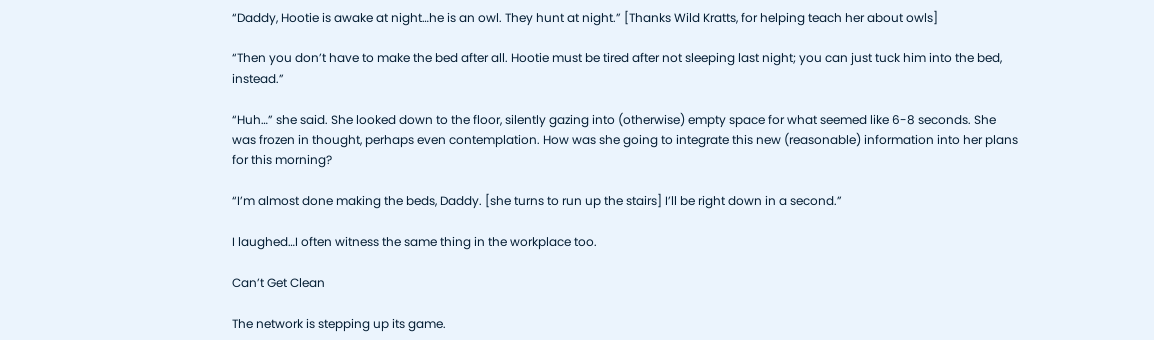“Daddy, Hootie is awake at night…he is an owl. They hunt at night.” [Thanks Wild Kratts, for helping teach her about owls]

“Then you don’t have to make the bed after all. Hootie must be tired after not sleeping last night; you can just tuck him into the bed, instead.”

“Huh…” she said. She looked down to the floor, silently gazing into (otherwise) empty space for what seemed like 6-8 seconds. She was frozen in thought, perhaps even contemplation. How was she going to integrate this new (reasonable) information into her plans for this morning?

“I’m almost done making the beds, Daddy. [she turns to run up the stairs] I’ll be right down in a second.”

I laughed…I often witness the same thing in the workplace too.

Can’t Get Clean

The network is stepping up its game.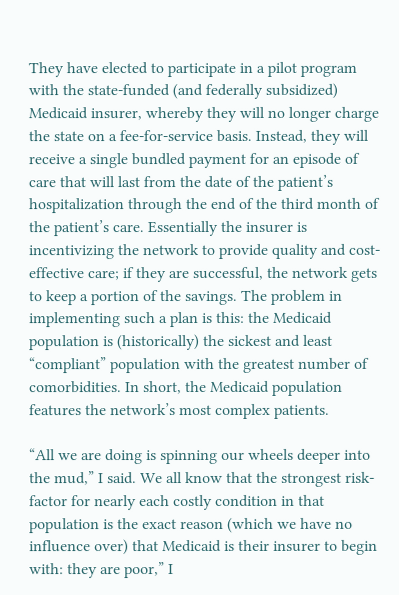They have elected to participate in a pilot program with the state-funded (and federally subsidized) Medicaid insurer, whereby they will no longer charge the state on a fee-for-service basis. Instead, they will receive a single bundled payment for an episode of care that will last from the date of the patient’s hospitalization through the end of the third month of the patient’s care. Essentially the insurer is incentivizing the network to provide quality and cost-effective care; if they are successful, the network gets to keep a portion of the savings. The problem in implementing such a plan is this: the Medicaid population is (historically) the sickest and least “compliant” population with the greatest number of comorbidities. In short, the Medicaid population features the network’s most complex patients.

“All we are doing is spinning our wheels deeper into the mud,” I said. We all know that the strongest risk-factor for nearly each costly condition in that population is the exact reason (which we have no influence over) that Medicaid is their insurer to begin with: they are poor,” I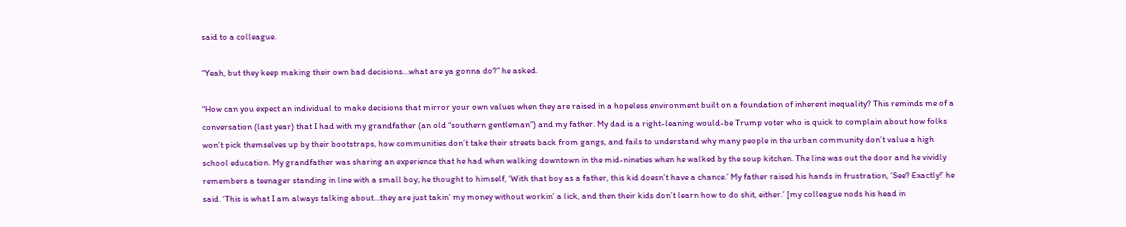said to a colleague.

“Yeah, but they keep making their own bad decisions…what are ya gonna do?” he asked.

“How can you expect an individual to make decisions that mirror your own values when they are raised in a hopeless environment built on a foundation of inherent inequality? This reminds me of a conversation (last year) that I had with my grandfather (an old “southern gentleman”) and my father. My dad is a right-leaning would-be Trump voter who is quick to complain about how folks won’t pick themselves up by their bootstraps, how communities don’t take their streets back from gangs, and fails to understand why many people in the urban community don’t value a high school education. My grandfather was sharing an experience that he had when walking downtown in the mid-nineties when he walked by the soup kitchen. The line was out the door and he vividly remembers a teenager standing in line with a small boy; he thought to himself, ‘With that boy as a father, this kid doesn’t have a chance.’ My father raised his hands in frustration, ‘See? Exactly!’ he said. ‘This is what I am always talking about…they are just takin’ my money without workin’ a lick, and then their kids don’t learn how to do shit, either.’ [my colleague nods his head in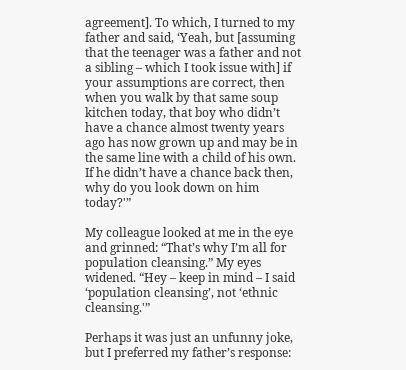agreement]. To which, I turned to my father and said, ‘Yeah, but [assuming that the teenager was a father and not a sibling – which I took issue with] if your assumptions are correct, then when you walk by that same soup kitchen today, that boy who didn’t have a chance almost twenty years ago has now grown up and may be in the same line with a child of his own. If he didn’t have a chance back then, why do you look down on him today?'”

My colleague looked at me in the eye and grinned: “That’s why I’m all for population cleansing.” My eyes widened. “Hey – keep in mind – I said ‘population cleansing’, not ‘ethnic cleansing.'”

Perhaps it was just an unfunny joke, but I preferred my father’s response: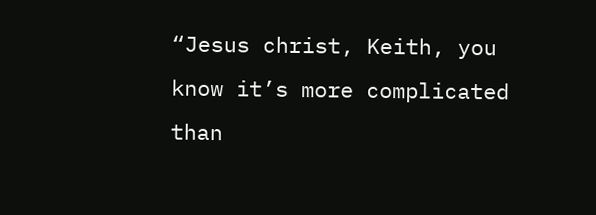“Jesus christ, Keith, you know it’s more complicated than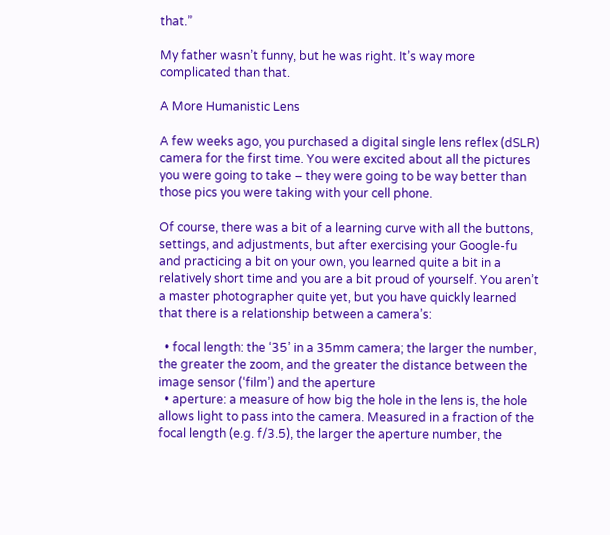that.”

My father wasn’t funny, but he was right. It’s way more complicated than that.

A More Humanistic Lens

A few weeks ago, you purchased a digital single lens reflex (dSLR) camera for the first time. You were excited about all the pictures you were going to take – they were going to be way better than those pics you were taking with your cell phone.

Of course, there was a bit of a learning curve with all the buttons, settings, and adjustments, but after exercising your Google-fu and practicing a bit on your own, you learned quite a bit in a relatively short time and you are a bit proud of yourself. You aren’t a master photographer quite yet, but you have quickly learned that there is a relationship between a camera’s:

  • focal length: the ‘35’ in a 35mm camera; the larger the number, the greater the zoom, and the greater the distance between the image sensor (‘film’) and the aperture
  • aperture: a measure of how big the hole in the lens is, the hole allows light to pass into the camera. Measured in a fraction of the focal length (e.g. f/3.5), the larger the aperture number, the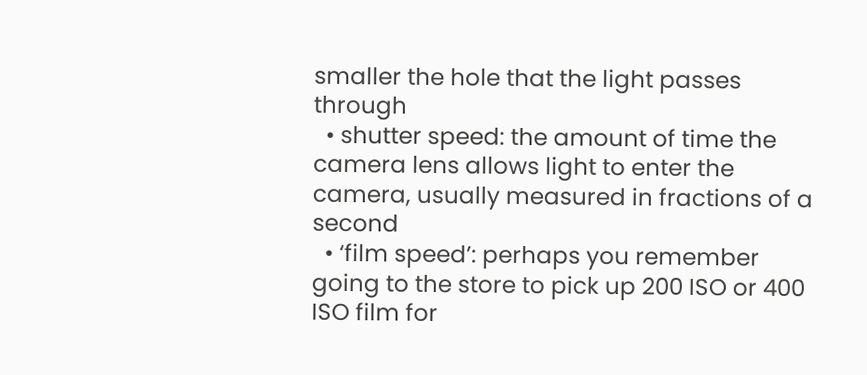smaller the hole that the light passes through
  • shutter speed: the amount of time the camera lens allows light to enter the camera, usually measured in fractions of a second
  • ‘film speed’: perhaps you remember going to the store to pick up 200 ISO or 400 ISO film for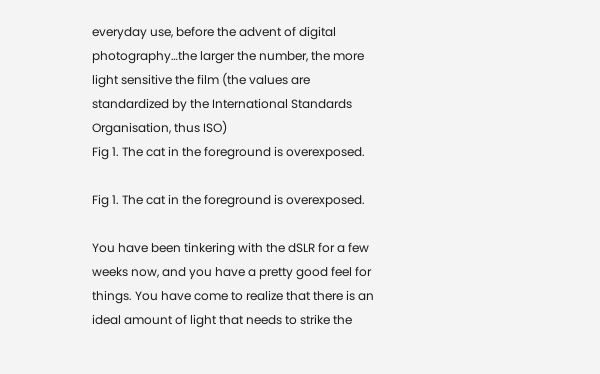everyday use, before the advent of digital photography…the larger the number, the more light sensitive the film (the values are standardized by the International Standards Organisation, thus ISO)
Fig 1. The cat in the foreground is overexposed.

Fig 1. The cat in the foreground is overexposed.

You have been tinkering with the dSLR for a few weeks now, and you have a pretty good feel for things. You have come to realize that there is an ideal amount of light that needs to strike the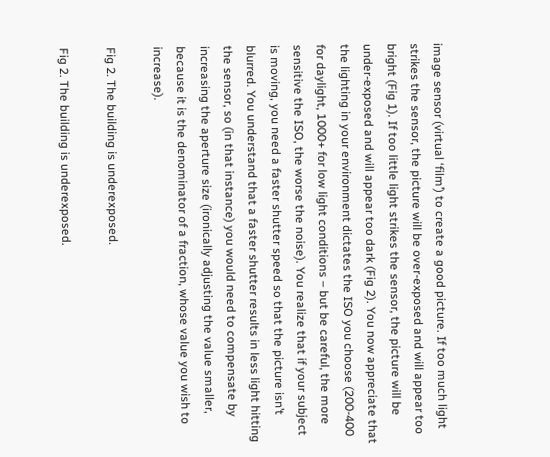image sensor (virtual ‘film’) to create a good picture. If too much light strikes the sensor, the picture will be over-exposed and will appear too bright (Fig 1). If too little light strikes the sensor, the picture will be under-exposed and will appear too dark (Fig 2). You now appreciate that the lighting in your environment dictates the ISO you choose (200-400 for daylight, 1000+ for low light conditions – but be careful, the more sensitive the ISO, the worse the noise). You realize that if your subject is moving, you need a faster shutter speed so that the picture isn’t blurred. You understand that a faster shutter results in less light hitting the sensor, so (in that instance) you would need to compensate by increasing the aperture size (ironically adjusting the value smaller, because it is the denominator of a fraction, whose value you wish to increase).

Fig 2. The building is underexposed.

Fig 2. The building is underexposed.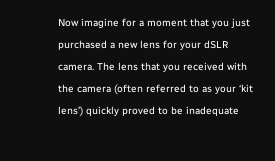Now imagine for a moment that you just purchased a new lens for your dSLR camera. The lens that you received with the camera (often referred to as your ‘kit lens’) quickly proved to be inadequate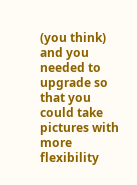(you think) and you needed to upgrade so that you could take pictures with more flexibility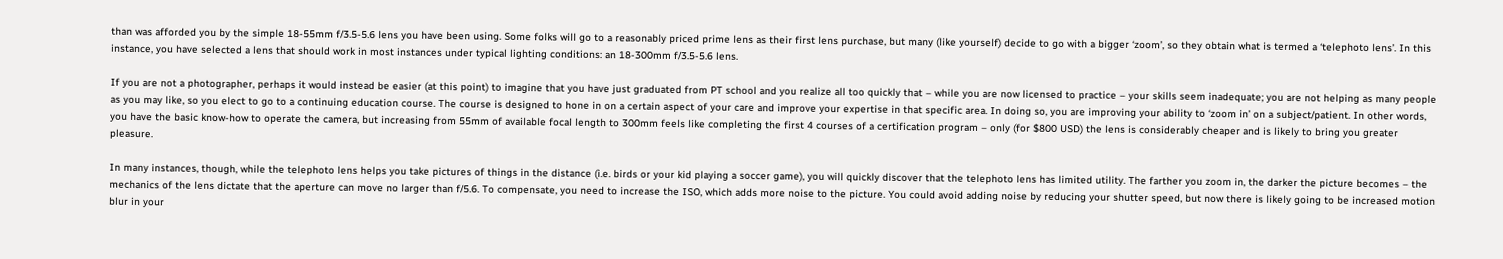than was afforded you by the simple 18-55mm f/3.5-5.6 lens you have been using. Some folks will go to a reasonably priced prime lens as their first lens purchase, but many (like yourself) decide to go with a bigger ‘zoom’, so they obtain what is termed a ‘telephoto lens’. In this instance, you have selected a lens that should work in most instances under typical lighting conditions: an 18-300mm f/3.5-5.6 lens.

If you are not a photographer, perhaps it would instead be easier (at this point) to imagine that you have just graduated from PT school and you realize all too quickly that – while you are now licensed to practice – your skills seem inadequate; you are not helping as many people as you may like, so you elect to go to a continuing education course. The course is designed to hone in on a certain aspect of your care and improve your expertise in that specific area. In doing so, you are improving your ability to ‘zoom in’ on a subject/patient. In other words, you have the basic know-how to operate the camera, but increasing from 55mm of available focal length to 300mm feels like completing the first 4 courses of a certification program – only (for $800 USD) the lens is considerably cheaper and is likely to bring you greater pleasure.

In many instances, though, while the telephoto lens helps you take pictures of things in the distance (i.e. birds or your kid playing a soccer game), you will quickly discover that the telephoto lens has limited utility. The farther you zoom in, the darker the picture becomes – the mechanics of the lens dictate that the aperture can move no larger than f/5.6. To compensate, you need to increase the ISO, which adds more noise to the picture. You could avoid adding noise by reducing your shutter speed, but now there is likely going to be increased motion blur in your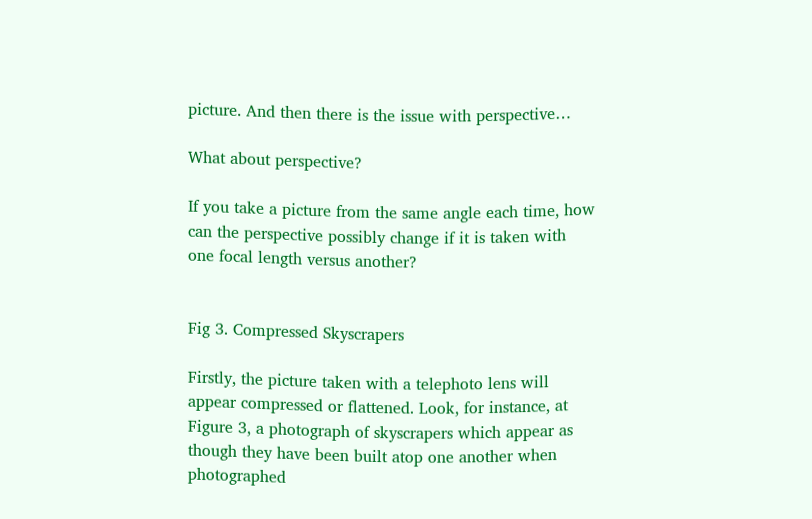picture. And then there is the issue with perspective…

What about perspective?

If you take a picture from the same angle each time, how can the perspective possibly change if it is taken with one focal length versus another?


Fig 3. Compressed Skyscrapers

Firstly, the picture taken with a telephoto lens will appear compressed or flattened. Look, for instance, at Figure 3, a photograph of skyscrapers which appear as though they have been built atop one another when photographed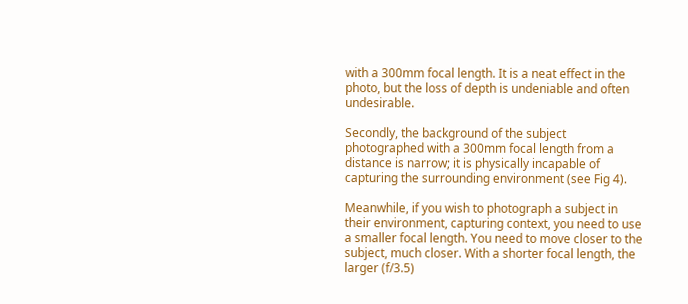with a 300mm focal length. It is a neat effect in the photo, but the loss of depth is undeniable and often undesirable.

Secondly, the background of the subject photographed with a 300mm focal length from a distance is narrow; it is physically incapable of capturing the surrounding environment (see Fig 4).

Meanwhile, if you wish to photograph a subject in their environment, capturing context, you need to use a smaller focal length. You need to move closer to the subject, much closer. With a shorter focal length, the larger (f/3.5)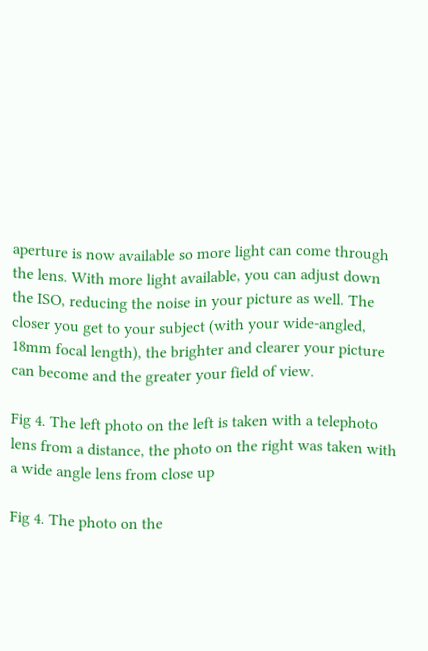aperture is now available so more light can come through the lens. With more light available, you can adjust down the ISO, reducing the noise in your picture as well. The closer you get to your subject (with your wide-angled, 18mm focal length), the brighter and clearer your picture can become and the greater your field of view.

Fig 4. The left photo on the left is taken with a telephoto lens from a distance, the photo on the right was taken with a wide angle lens from close up

Fig 4. The photo on the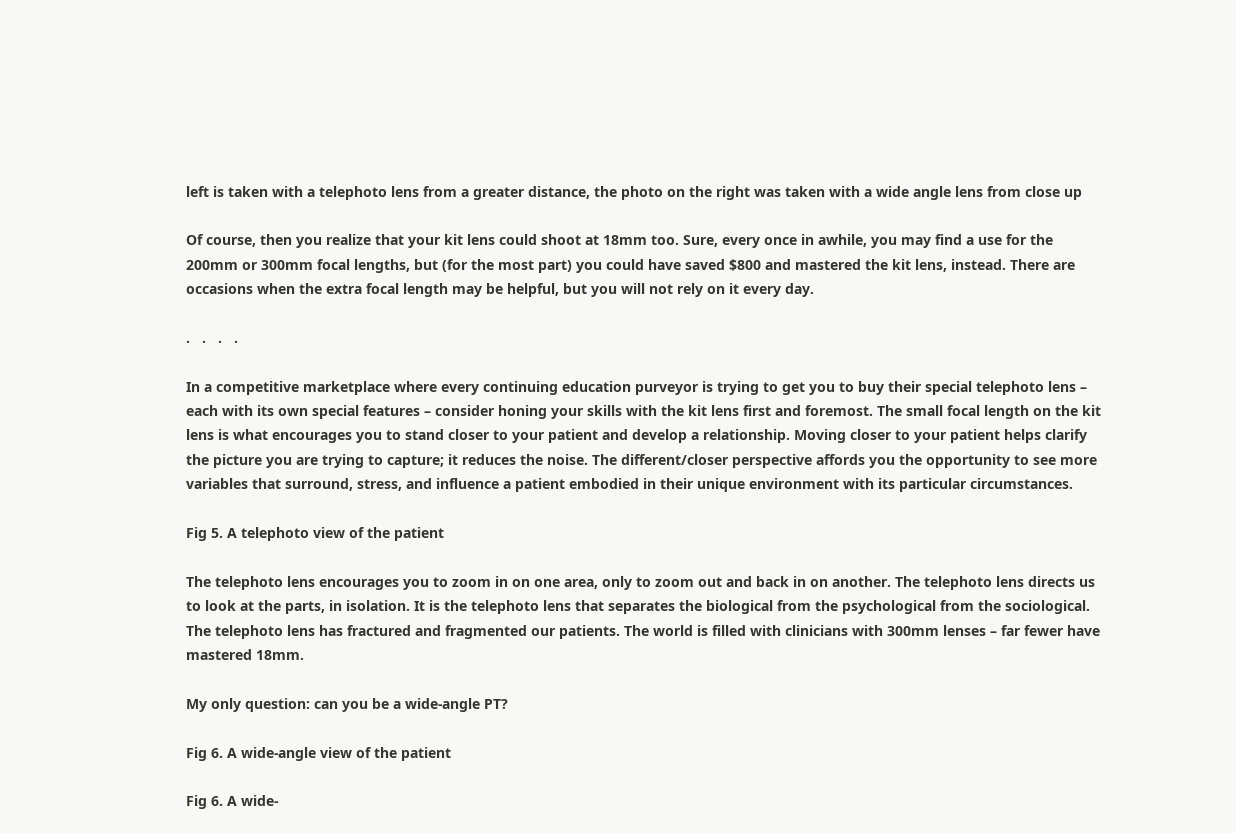left is taken with a telephoto lens from a greater distance, the photo on the right was taken with a wide angle lens from close up

Of course, then you realize that your kit lens could shoot at 18mm too. Sure, every once in awhile, you may find a use for the 200mm or 300mm focal lengths, but (for the most part) you could have saved $800 and mastered the kit lens, instead. There are occasions when the extra focal length may be helpful, but you will not rely on it every day.

.   .   .   .

In a competitive marketplace where every continuing education purveyor is trying to get you to buy their special telephoto lens – each with its own special features – consider honing your skills with the kit lens first and foremost. The small focal length on the kit lens is what encourages you to stand closer to your patient and develop a relationship. Moving closer to your patient helps clarify the picture you are trying to capture; it reduces the noise. The different/closer perspective affords you the opportunity to see more variables that surround, stress, and influence a patient embodied in their unique environment with its particular circumstances.

Fig 5. A telephoto view of the patient

The telephoto lens encourages you to zoom in on one area, only to zoom out and back in on another. The telephoto lens directs us to look at the parts, in isolation. It is the telephoto lens that separates the biological from the psychological from the sociological. The telephoto lens has fractured and fragmented our patients. The world is filled with clinicians with 300mm lenses – far fewer have mastered 18mm.

My only question: can you be a wide-angle PT?

Fig 6. A wide-angle view of the patient

Fig 6. A wide-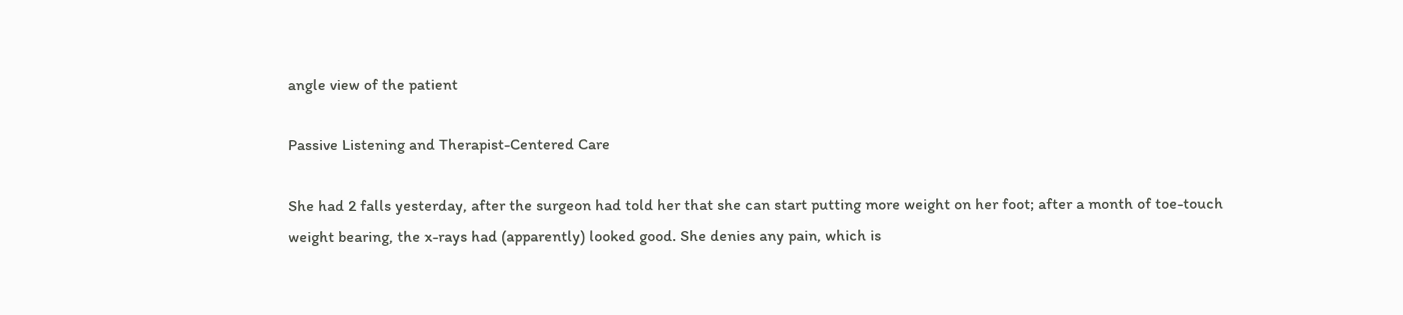angle view of the patient

Passive Listening and Therapist-Centered Care

She had 2 falls yesterday, after the surgeon had told her that she can start putting more weight on her foot; after a month of toe-touch weight bearing, the x-rays had (apparently) looked good. She denies any pain, which is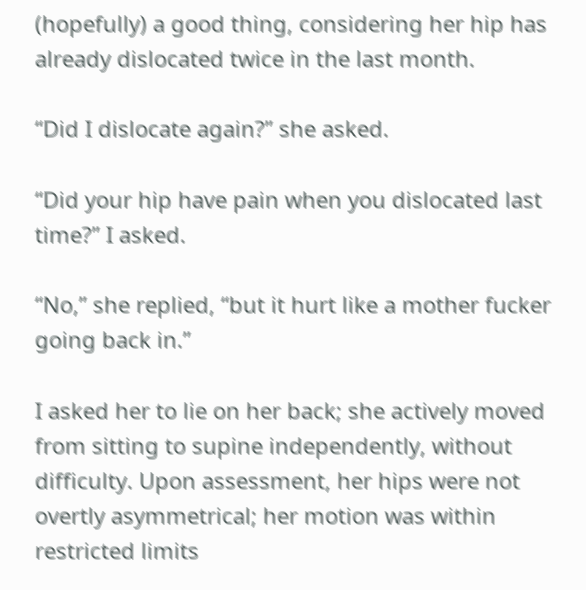(hopefully) a good thing, considering her hip has already dislocated twice in the last month.

“Did I dislocate again?” she asked.

“Did your hip have pain when you dislocated last time?” I asked.

“No,” she replied, “but it hurt like a mother fucker going back in.”

I asked her to lie on her back; she actively moved from sitting to supine independently, without difficulty. Upon assessment, her hips were not overtly asymmetrical; her motion was within restricted limits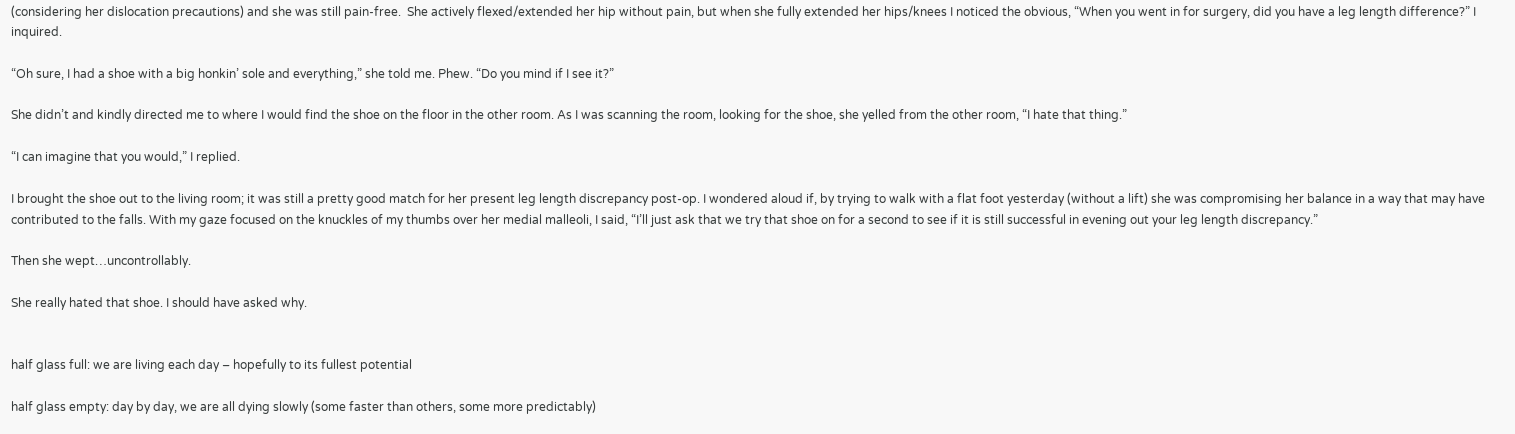(considering her dislocation precautions) and she was still pain-free.  She actively flexed/extended her hip without pain, but when she fully extended her hips/knees I noticed the obvious, “When you went in for surgery, did you have a leg length difference?” I inquired.

“Oh sure, I had a shoe with a big honkin’ sole and everything,” she told me. Phew. “Do you mind if I see it?”

She didn’t and kindly directed me to where I would find the shoe on the floor in the other room. As I was scanning the room, looking for the shoe, she yelled from the other room, “I hate that thing.”

“I can imagine that you would,” I replied.

I brought the shoe out to the living room; it was still a pretty good match for her present leg length discrepancy post-op. I wondered aloud if, by trying to walk with a flat foot yesterday (without a lift) she was compromising her balance in a way that may have contributed to the falls. With my gaze focused on the knuckles of my thumbs over her medial malleoli, I said, “I’ll just ask that we try that shoe on for a second to see if it is still successful in evening out your leg length discrepancy.”

Then she wept…uncontrollably.

She really hated that shoe. I should have asked why.


half glass full: we are living each day – hopefully to its fullest potential

half glass empty: day by day, we are all dying slowly (some faster than others, some more predictably)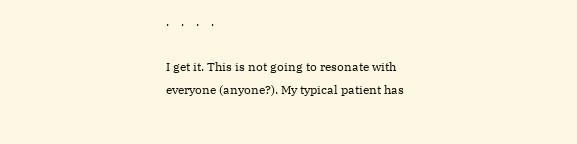.    .    .    .

I get it. This is not going to resonate with everyone (anyone?). My typical patient has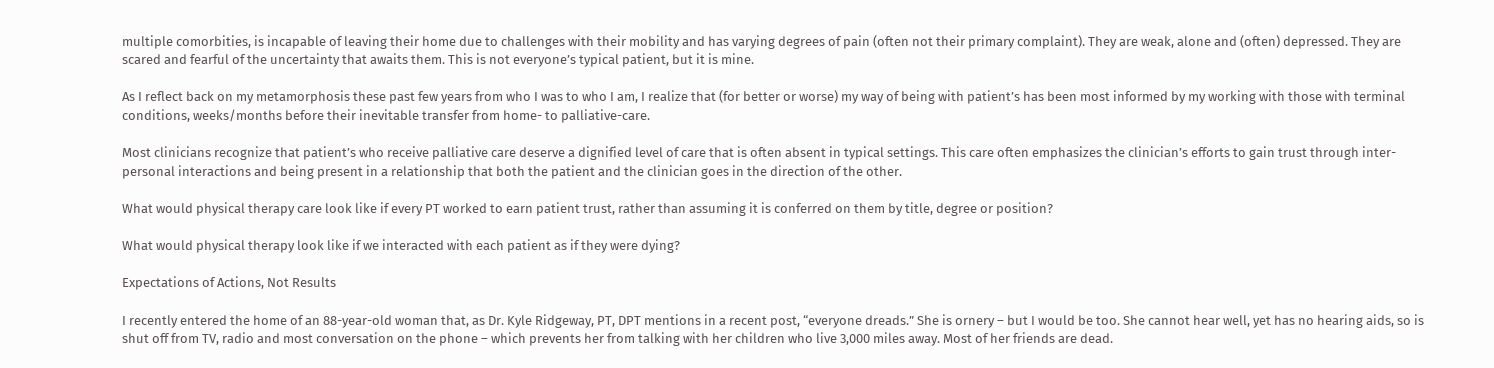multiple comorbities, is incapable of leaving their home due to challenges with their mobility and has varying degrees of pain (often not their primary complaint). They are weak, alone and (often) depressed. They are scared and fearful of the uncertainty that awaits them. This is not everyone’s typical patient, but it is mine.

As I reflect back on my metamorphosis these past few years from who I was to who I am, I realize that (for better or worse) my way of being with patient’s has been most informed by my working with those with terminal conditions, weeks/months before their inevitable transfer from home- to palliative-care.

Most clinicians recognize that patient’s who receive palliative care deserve a dignified level of care that is often absent in typical settings. This care often emphasizes the clinician’s efforts to gain trust through inter-personal interactions and being present in a relationship that both the patient and the clinician goes in the direction of the other.

What would physical therapy care look like if every PT worked to earn patient trust, rather than assuming it is conferred on them by title, degree or position?

What would physical therapy look like if we interacted with each patient as if they were dying?

Expectations of Actions, Not Results

I recently entered the home of an 88-year-old woman that, as Dr. Kyle Ridgeway, PT, DPT mentions in a recent post, “everyone dreads.” She is ornery – but I would be too. She cannot hear well, yet has no hearing aids, so is shut off from TV, radio and most conversation on the phone – which prevents her from talking with her children who live 3,000 miles away. Most of her friends are dead.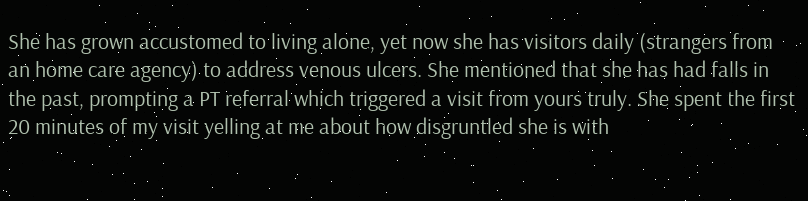She has grown accustomed to living alone, yet now she has visitors daily (strangers from an home care agency) to address venous ulcers. She mentioned that she has had falls in the past, prompting a PT referral which triggered a visit from yours truly. She spent the first 20 minutes of my visit yelling at me about how disgruntled she is with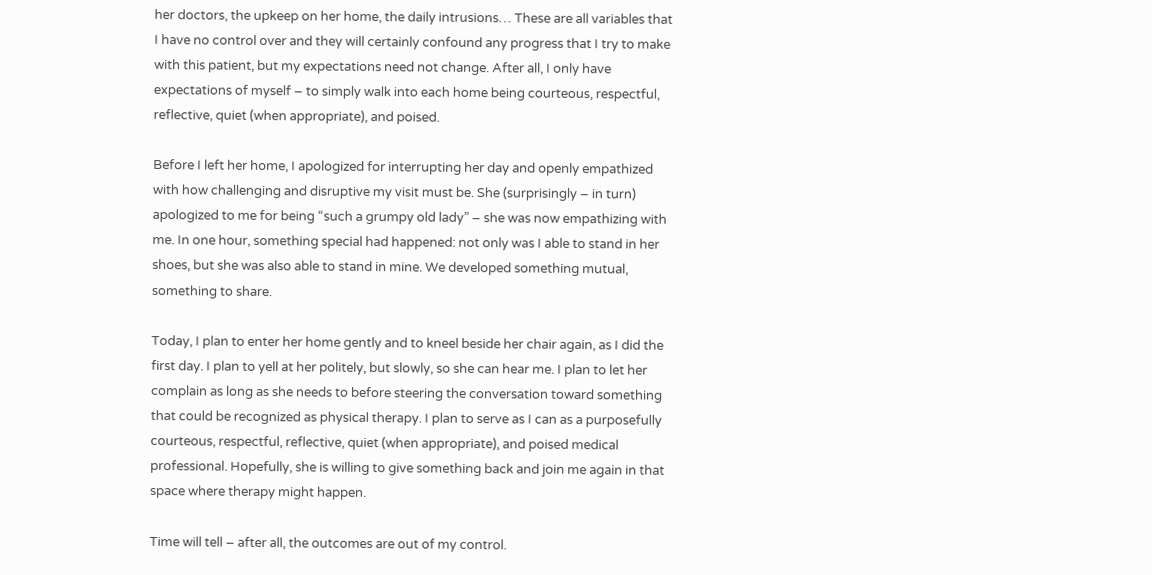her doctors, the upkeep on her home, the daily intrusions… These are all variables that I have no control over and they will certainly confound any progress that I try to make with this patient, but my expectations need not change. After all, I only have expectations of myself – to simply walk into each home being courteous, respectful, reflective, quiet (when appropriate), and poised.

Before I left her home, I apologized for interrupting her day and openly empathized with how challenging and disruptive my visit must be. She (surprisingly – in turn) apologized to me for being “such a grumpy old lady” – she was now empathizing with me. In one hour, something special had happened: not only was I able to stand in her shoes, but she was also able to stand in mine. We developed something mutual, something to share.

Today, I plan to enter her home gently and to kneel beside her chair again, as I did the first day. I plan to yell at her politely, but slowly, so she can hear me. I plan to let her complain as long as she needs to before steering the conversation toward something that could be recognized as physical therapy. I plan to serve as I can as a purposefully courteous, respectful, reflective, quiet (when appropriate), and poised medical professional. Hopefully, she is willing to give something back and join me again in that space where therapy might happen.

Time will tell – after all, the outcomes are out of my control.